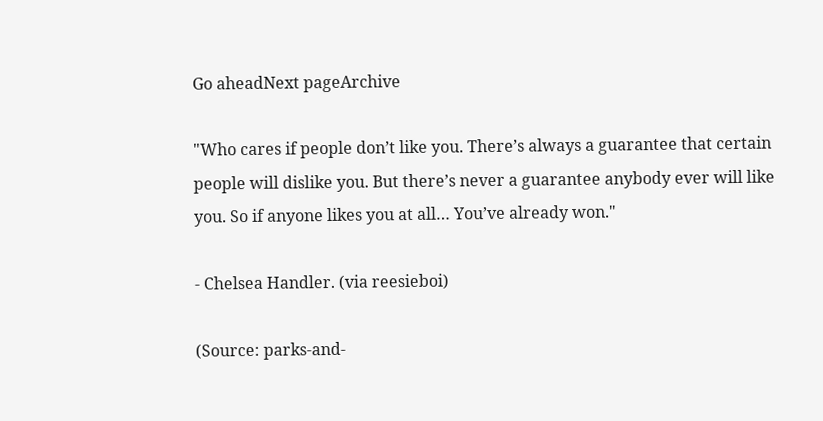Go aheadNext pageArchive

"Who cares if people don’t like you. There’s always a guarantee that certain people will dislike you. But there’s never a guarantee anybody ever will like you. So if anyone likes you at all… You’ve already won."

- Chelsea Handler. (via reesieboi)

(Source: parks-and-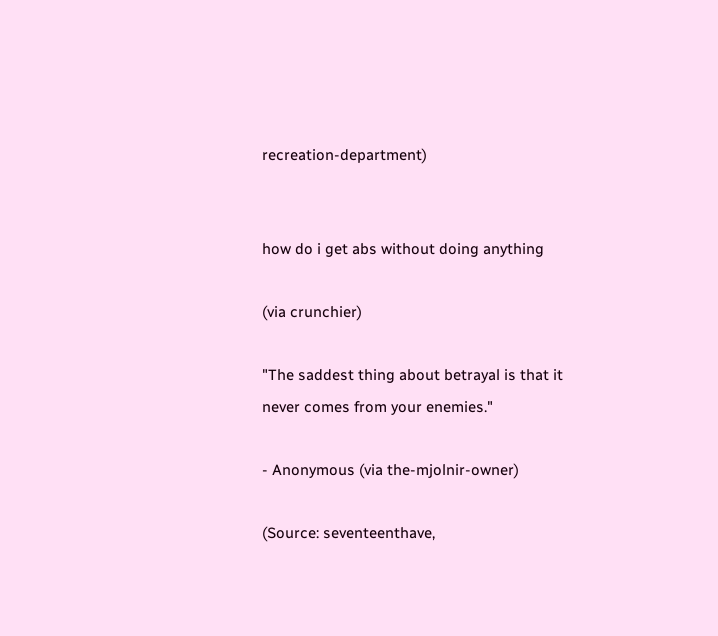recreation-department)


how do i get abs without doing anything

(via crunchier)

"The saddest thing about betrayal is that it never comes from your enemies."

- Anonymous (via the-mjolnir-owner)

(Source: seventeenthave,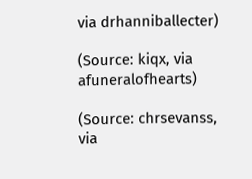via drhanniballecter)

(Source: kiqx, via afuneralofhearts)

(Source: chrsevanss, via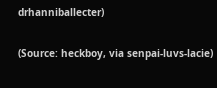drhanniballecter)

(Source: heckboy, via senpai-luvs-lacie)